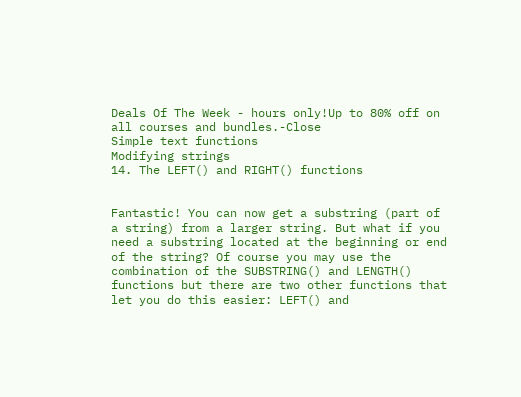Deals Of The Week - hours only!Up to 80% off on all courses and bundles.-Close
Simple text functions
Modifying strings
14. The LEFT() and RIGHT() functions


Fantastic! You can now get a substring (part of a string) from a larger string. But what if you need a substring located at the beginning or end of the string? Of course you may use the combination of the SUBSTRING() and LENGTH() functions but there are two other functions that let you do this easier: LEFT() and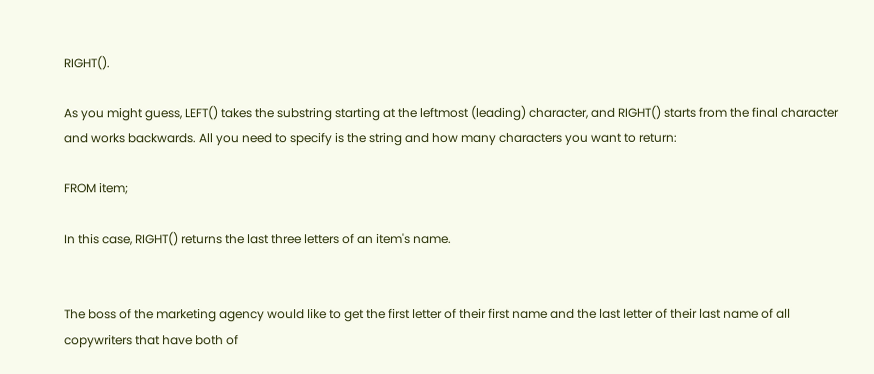RIGHT().

As you might guess, LEFT() takes the substring starting at the leftmost (leading) character, and RIGHT() starts from the final character and works backwards. All you need to specify is the string and how many characters you want to return:

FROM item;

In this case, RIGHT() returns the last three letters of an item's name.


The boss of the marketing agency would like to get the first letter of their first name and the last letter of their last name of all copywriters that have both of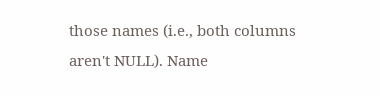those names (i.e., both columns aren't NULL). Name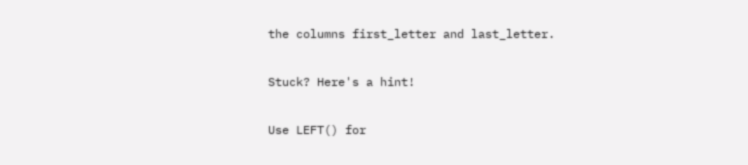the columns first_letter and last_letter.

Stuck? Here's a hint!

Use LEFT() for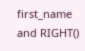first_name and RIGHT()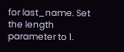for last_name. Set the length parameter to 1.